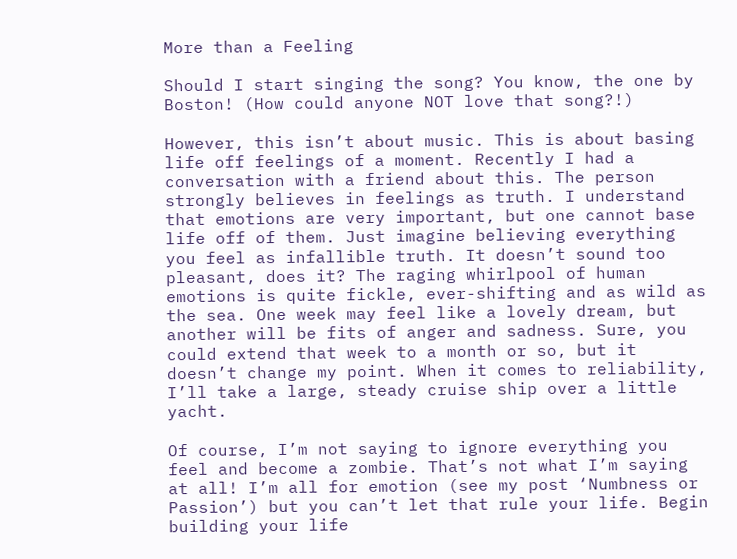More than a Feeling

Should I start singing the song? You know, the one by Boston! (How could anyone NOT love that song?!)

However, this isn’t about music. This is about basing life off feelings of a moment. Recently I had a conversation with a friend about this. The person strongly believes in feelings as truth. I understand that emotions are very important, but one cannot base life off of them. Just imagine believing everything you feel as infallible truth. It doesn’t sound too pleasant, does it? The raging whirlpool of human emotions is quite fickle, ever-shifting and as wild as the sea. One week may feel like a lovely dream, but another will be fits of anger and sadness. Sure, you could extend that week to a month or so, but it doesn’t change my point. When it comes to reliability, I’ll take a large, steady cruise ship over a little yacht.

Of course, I’m not saying to ignore everything you feel and become a zombie. That’s not what I’m saying at all! I’m all for emotion (see my post ‘Numbness or Passion’) but you can’t let that rule your life. Begin building your life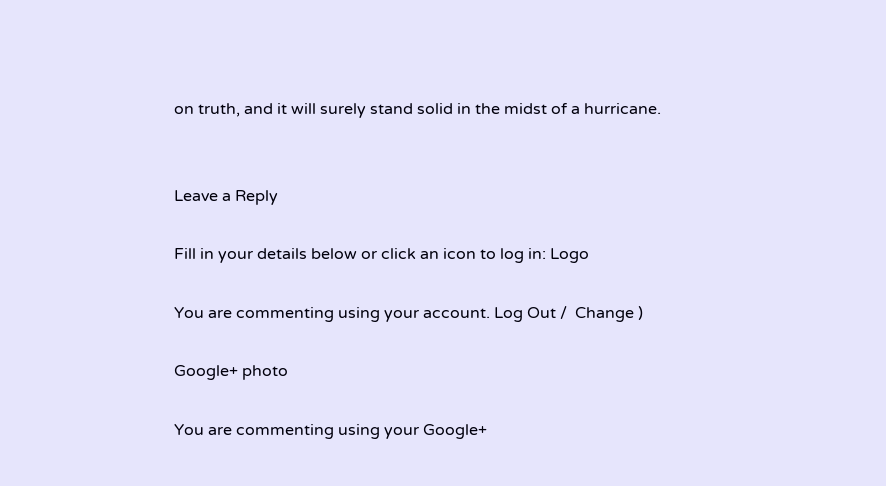on truth, and it will surely stand solid in the midst of a hurricane.


Leave a Reply

Fill in your details below or click an icon to log in: Logo

You are commenting using your account. Log Out /  Change )

Google+ photo

You are commenting using your Google+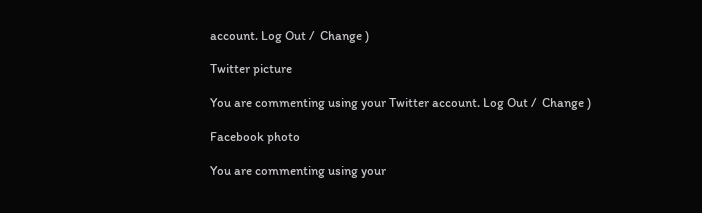account. Log Out /  Change )

Twitter picture

You are commenting using your Twitter account. Log Out /  Change )

Facebook photo

You are commenting using your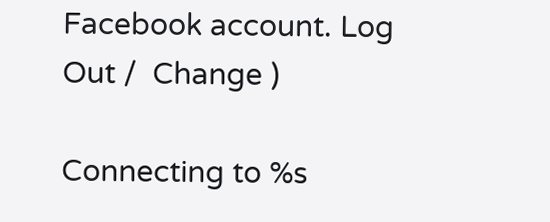Facebook account. Log Out /  Change )

Connecting to %s